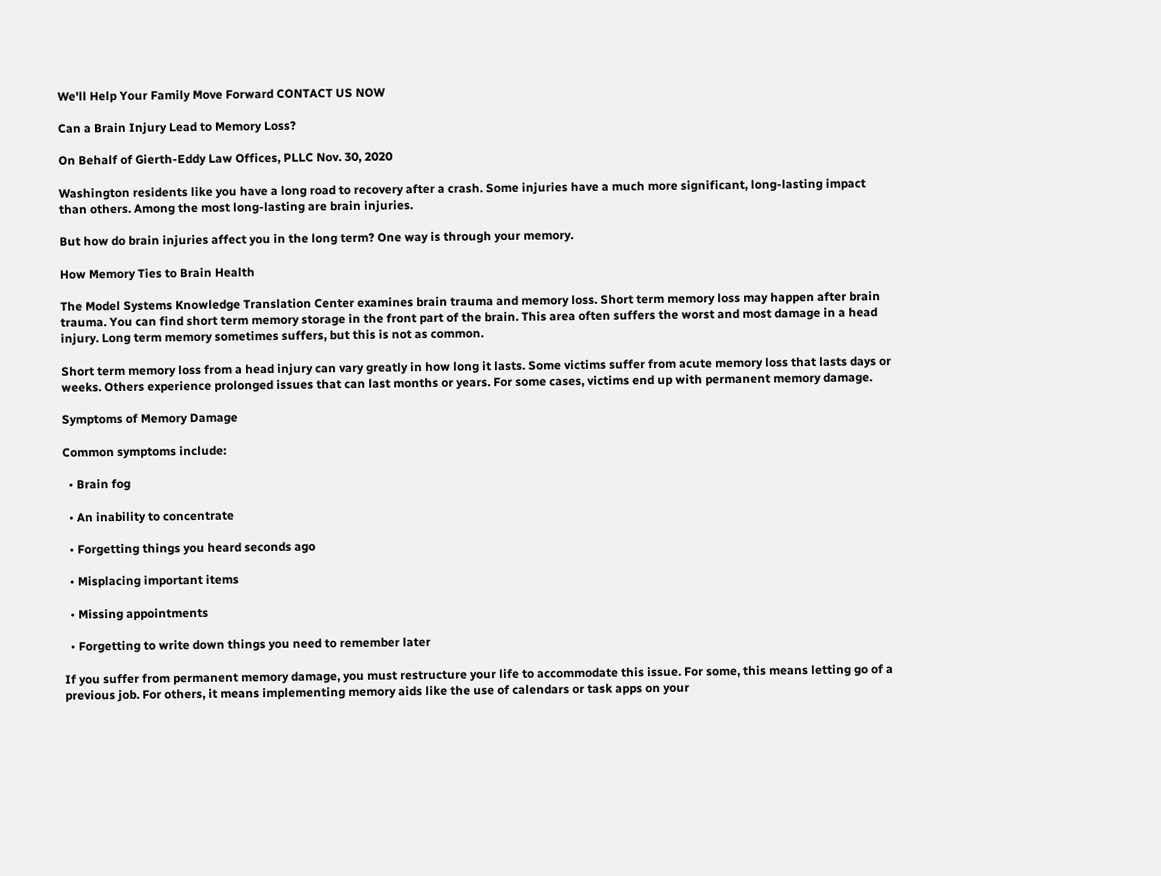We'll Help Your Family Move Forward CONTACT US NOW

Can a Brain Injury Lead to Memory Loss?

On Behalf of Gierth-Eddy Law Offices, PLLC Nov. 30, 2020

Washington residents like you have a long road to recovery after a crash. Some injuries have a much more significant, long-lasting impact than others. Among the most long-lasting are brain injuries.

But how do brain injuries affect you in the long term? One way is through your memory.

How Memory Ties to Brain Health

The Model Systems Knowledge Translation Center examines brain trauma and memory loss. Short term memory loss may happen after brain trauma. You can find short term memory storage in the front part of the brain. This area often suffers the worst and most damage in a head injury. Long term memory sometimes suffers, but this is not as common.

Short term memory loss from a head injury can vary greatly in how long it lasts. Some victims suffer from acute memory loss that lasts days or weeks. Others experience prolonged issues that can last months or years. For some cases, victims end up with permanent memory damage.

Symptoms of Memory Damage

Common symptoms include:

  • Brain fog

  • An inability to concentrate

  • Forgetting things you heard seconds ago

  • Misplacing important items

  • Missing appointments

  • Forgetting to write down things you need to remember later

If you suffer from permanent memory damage, you must restructure your life to accommodate this issue. For some, this means letting go of a previous job. For others, it means implementing memory aids like the use of calendars or task apps on your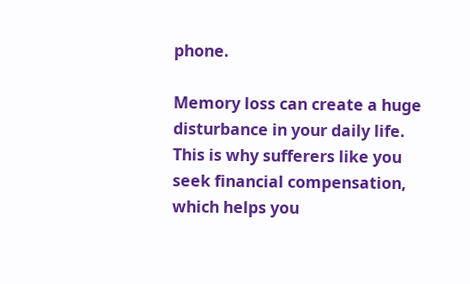phone.

Memory loss can create a huge disturbance in your daily life. This is why sufferers like you seek financial compensation, which helps you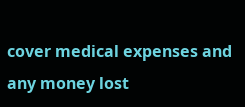cover medical expenses and any money lost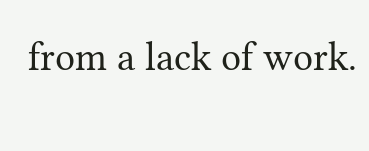from a lack of work.